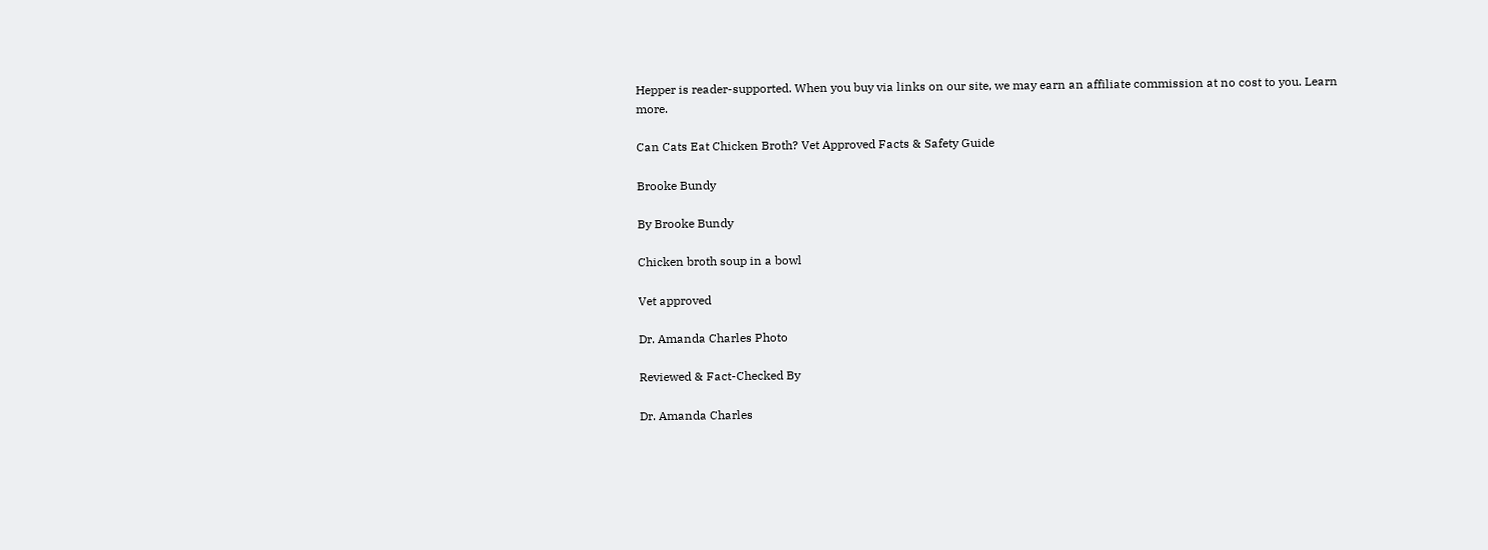Hepper is reader-supported. When you buy via links on our site, we may earn an affiliate commission at no cost to you. Learn more.

Can Cats Eat Chicken Broth? Vet Approved Facts & Safety Guide

Brooke Bundy

By Brooke Bundy

Chicken broth soup in a bowl

Vet approved

Dr. Amanda Charles Photo

Reviewed & Fact-Checked By

Dr. Amanda Charles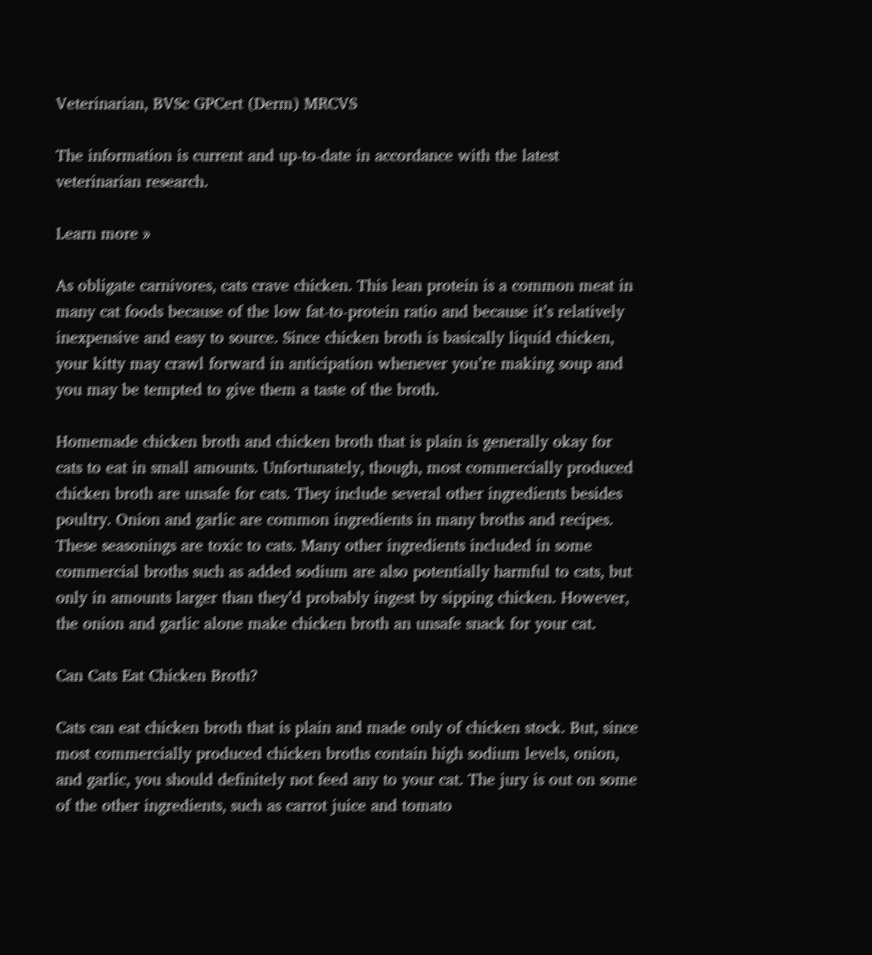Veterinarian, BVSc GPCert (Derm) MRCVS

The information is current and up-to-date in accordance with the latest veterinarian research.

Learn more »

As obligate carnivores, cats crave chicken. This lean protein is a common meat in many cat foods because of the low fat-to-protein ratio and because it’s relatively inexpensive and easy to source. Since chicken broth is basically liquid chicken, your kitty may crawl forward in anticipation whenever you’re making soup and you may be tempted to give them a taste of the broth.

Homemade chicken broth and chicken broth that is plain is generally okay for cats to eat in small amounts. Unfortunately, though, most commercially produced chicken broth are unsafe for cats. They include several other ingredients besides poultry. Onion and garlic are common ingredients in many broths and recipes. These seasonings are toxic to cats. Many other ingredients included in some commercial broths such as added sodium are also potentially harmful to cats, but only in amounts larger than they’d probably ingest by sipping chicken. However, the onion and garlic alone make chicken broth an unsafe snack for your cat.

Can Cats Eat Chicken Broth?

Cats can eat chicken broth that is plain and made only of chicken stock. But, since most commercially produced chicken broths contain high sodium levels, onion, and garlic, you should definitely not feed any to your cat. The jury is out on some of the other ingredients, such as carrot juice and tomato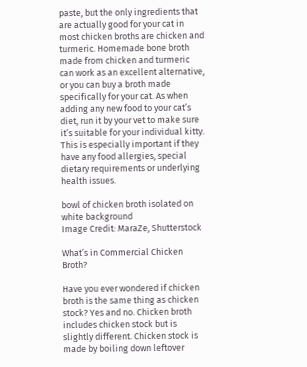paste, but the only ingredients that are actually good for your cat in most chicken broths are chicken and turmeric. Homemade bone broth made from chicken and turmeric can work as an excellent alternative, or you can buy a broth made specifically for your cat. As when adding any new food to your cat’s diet, run it by your vet to make sure it’s suitable for your individual kitty. This is especially important if they have any food allergies, special dietary requirements or underlying health issues.

bowl of chicken broth isolated on white background
Image Credit: MaraZe, Shutterstock

What’s in Commercial Chicken Broth?

Have you ever wondered if chicken broth is the same thing as chicken stock? Yes and no. Chicken broth includes chicken stock but is slightly different. Chicken stock is made by boiling down leftover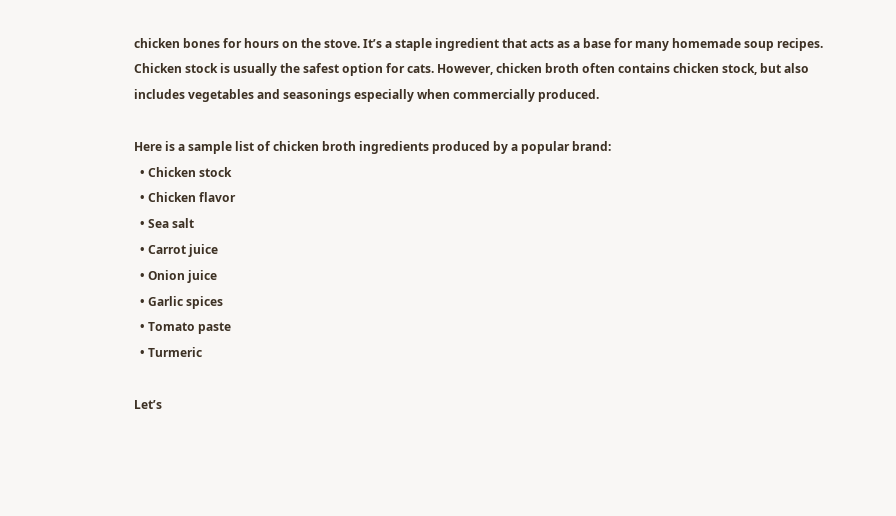chicken bones for hours on the stove. It’s a staple ingredient that acts as a base for many homemade soup recipes. Chicken stock is usually the safest option for cats. However, chicken broth often contains chicken stock, but also includes vegetables and seasonings especially when commercially produced.

Here is a sample list of chicken broth ingredients produced by a popular brand:
  • Chicken stock
  • Chicken flavor
  • Sea salt
  • Carrot juice
  • Onion juice
  • Garlic spices
  • Tomato paste
  • Turmeric

Let’s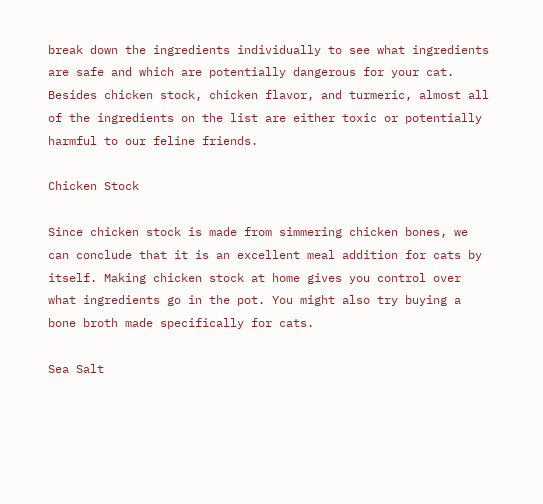break down the ingredients individually to see what ingredients are safe and which are potentially dangerous for your cat. Besides chicken stock, chicken flavor, and turmeric, almost all of the ingredients on the list are either toxic or potentially harmful to our feline friends.

Chicken Stock

Since chicken stock is made from simmering chicken bones, we can conclude that it is an excellent meal addition for cats by itself. Making chicken stock at home gives you control over what ingredients go in the pot. You might also try buying a bone broth made specifically for cats.

Sea Salt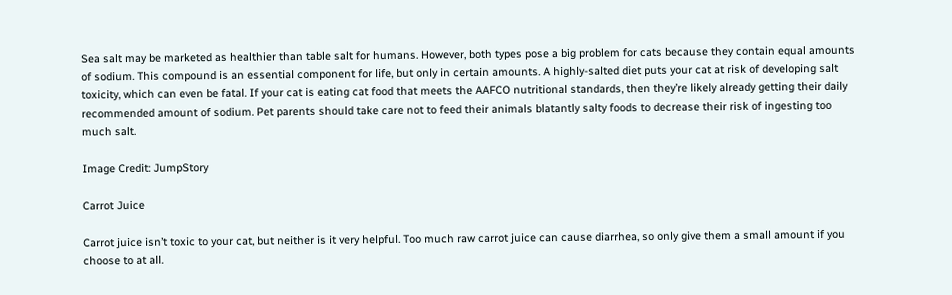Sea salt may be marketed as healthier than table salt for humans. However, both types pose a big problem for cats because they contain equal amounts of sodium. This compound is an essential component for life, but only in certain amounts. A highly-salted diet puts your cat at risk of developing salt toxicity, which can even be fatal. If your cat is eating cat food that meets the AAFCO nutritional standards, then they’re likely already getting their daily recommended amount of sodium. Pet parents should take care not to feed their animals blatantly salty foods to decrease their risk of ingesting too much salt.

Image Credit: JumpStory

Carrot Juice

Carrot juice isn’t toxic to your cat, but neither is it very helpful. Too much raw carrot juice can cause diarrhea, so only give them a small amount if you choose to at all.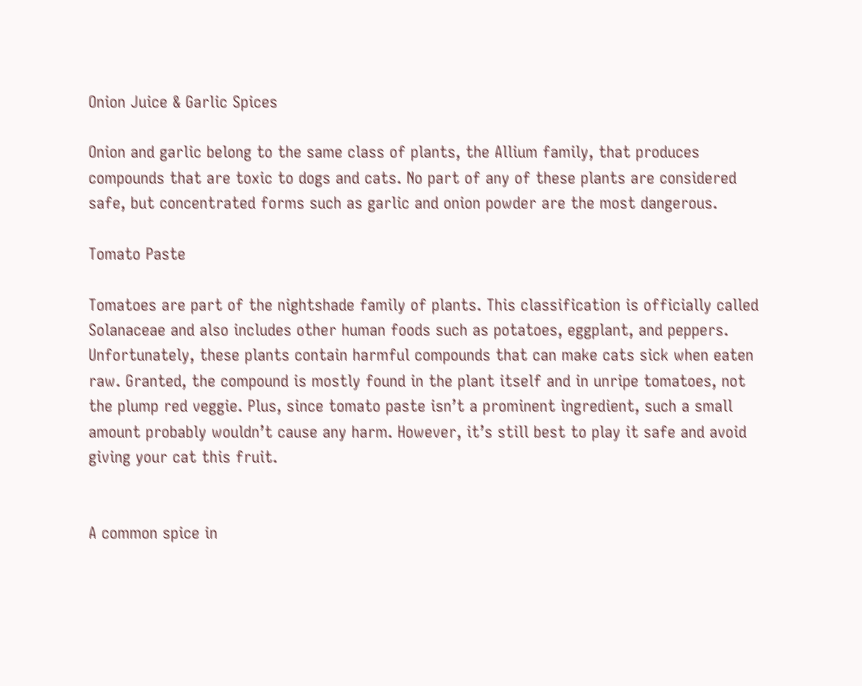Onion Juice & Garlic Spices

Onion and garlic belong to the same class of plants, the Allium family, that produces compounds that are toxic to dogs and cats. No part of any of these plants are considered safe, but concentrated forms such as garlic and onion powder are the most dangerous.

Tomato Paste

Tomatoes are part of the nightshade family of plants. This classification is officially called Solanaceae and also includes other human foods such as potatoes, eggplant, and peppers. Unfortunately, these plants contain harmful compounds that can make cats sick when eaten raw. Granted, the compound is mostly found in the plant itself and in unripe tomatoes, not the plump red veggie. Plus, since tomato paste isn’t a prominent ingredient, such a small amount probably wouldn’t cause any harm. However, it’s still best to play it safe and avoid giving your cat this fruit.


A common spice in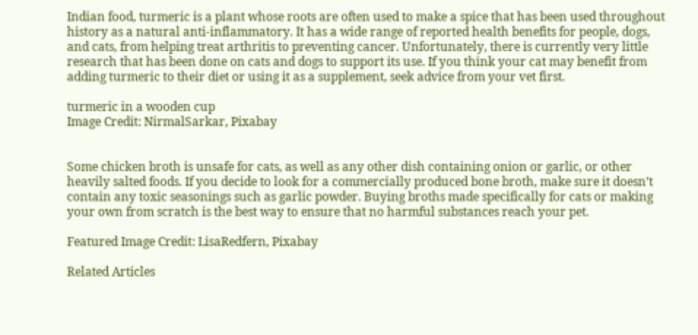Indian food, turmeric is a plant whose roots are often used to make a spice that has been used throughout history as a natural anti-inflammatory. It has a wide range of reported health benefits for people, dogs, and cats, from helping treat arthritis to preventing cancer. Unfortunately, there is currently very little research that has been done on cats and dogs to support its use. If you think your cat may benefit from adding turmeric to their diet or using it as a supplement, seek advice from your vet first.

turmeric in a wooden cup
Image Credit: NirmalSarkar, Pixabay


Some chicken broth is unsafe for cats, as well as any other dish containing onion or garlic, or other heavily salted foods. If you decide to look for a commercially produced bone broth, make sure it doesn’t contain any toxic seasonings such as garlic powder. Buying broths made specifically for cats or making your own from scratch is the best way to ensure that no harmful substances reach your pet.

Featured Image Credit: LisaRedfern, Pixabay

Related Articles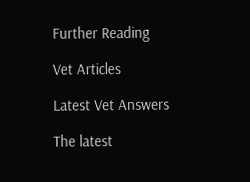Further Reading

Vet Articles

Latest Vet Answers

The latest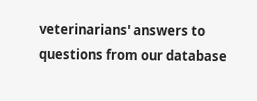veterinarians' answers to questions from our database